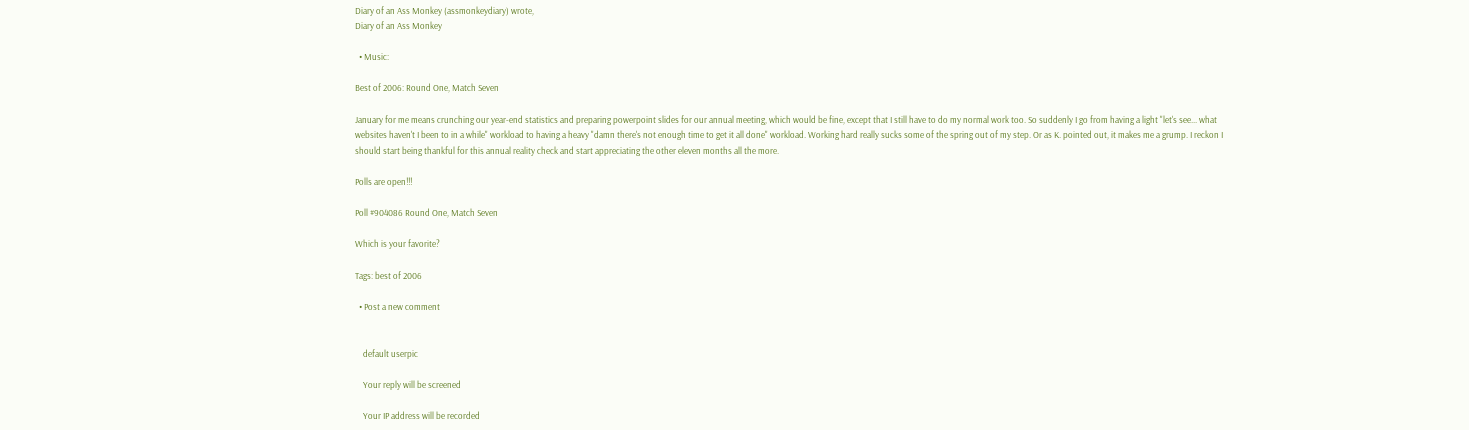Diary of an Ass Monkey (assmonkeydiary) wrote,
Diary of an Ass Monkey

  • Music:

Best of 2006: Round One, Match Seven

January for me means crunching our year-end statistics and preparing powerpoint slides for our annual meeting, which would be fine, except that I still have to do my normal work too. So suddenly I go from having a light "let's see... what websites haven't I been to in a while" workload to having a heavy "damn there's not enough time to get it all done" workload. Working hard really sucks some of the spring out of my step. Or as K. pointed out, it makes me a grump. I reckon I should start being thankful for this annual reality check and start appreciating the other eleven months all the more.

Polls are open!!!

Poll #904086 Round One, Match Seven

Which is your favorite?

Tags: best of 2006

  • Post a new comment


    default userpic

    Your reply will be screened

    Your IP address will be recorded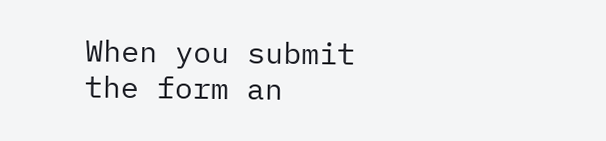When you submit the form an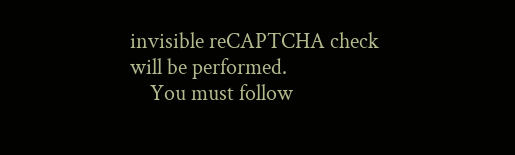invisible reCAPTCHA check will be performed.
    You must follow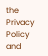the Privacy Policy and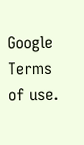Google Terms of use.